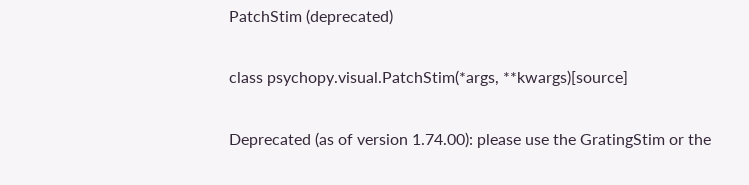PatchStim (deprecated)

class psychopy.visual.PatchStim(*args, **kwargs)[source]

Deprecated (as of version 1.74.00): please use the GratingStim or the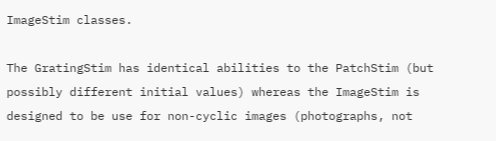ImageStim classes.

The GratingStim has identical abilities to the PatchStim (but possibly different initial values) whereas the ImageStim is designed to be use for non-cyclic images (photographs, not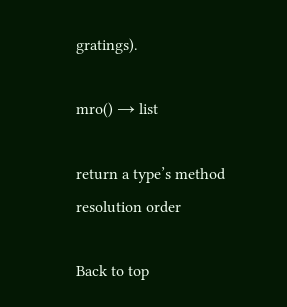gratings).

mro() → list

return a type’s method resolution order

Back to top